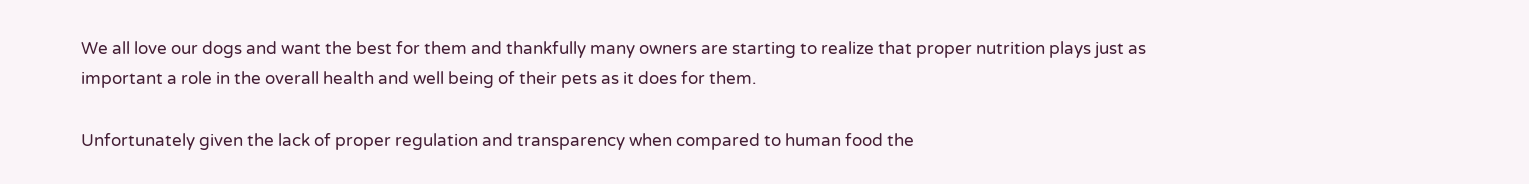We all love our dogs and want the best for them and thankfully many owners are starting to realize that proper nutrition plays just as important a role in the overall health and well being of their pets as it does for them.

Unfortunately given the lack of proper regulation and transparency when compared to human food the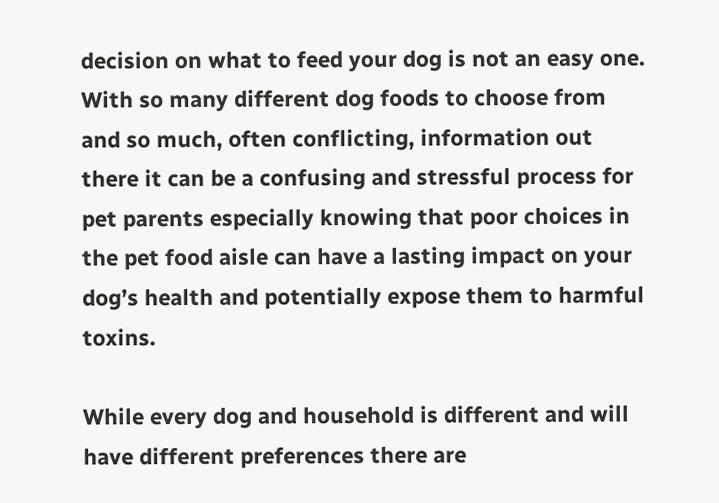decision on what to feed your dog is not an easy one. With so many different dog foods to choose from and so much, often conflicting, information out there it can be a confusing and stressful process for pet parents especially knowing that poor choices in the pet food aisle can have a lasting impact on your dog’s health and potentially expose them to harmful toxins.

While every dog and household is different and will have different preferences there are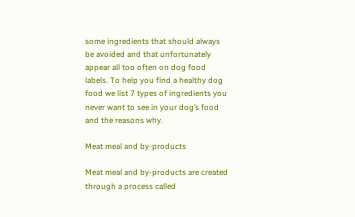some ingredients that should always be avoided and that unfortunately appear all too often on dog food labels. To help you find a healthy dog food we list 7 types of ingredients you never want to see in your dog’s food and the reasons why.

Meat meal and by-products

Meat meal and by-products are created through a process called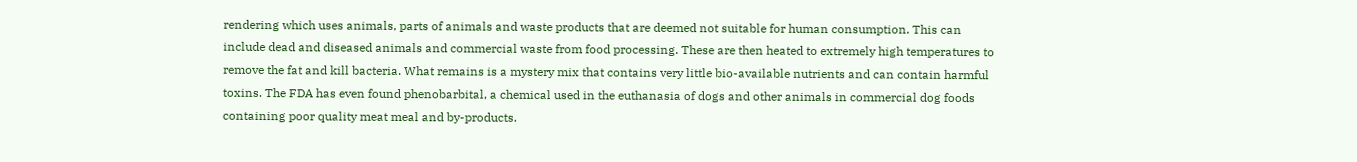rendering which uses animals, parts of animals and waste products that are deemed not suitable for human consumption. This can include dead and diseased animals and commercial waste from food processing. These are then heated to extremely high temperatures to remove the fat and kill bacteria. What remains is a mystery mix that contains very little bio-available nutrients and can contain harmful toxins. The FDA has even found phenobarbital, a chemical used in the euthanasia of dogs and other animals in commercial dog foods containing poor quality meat meal and by-products.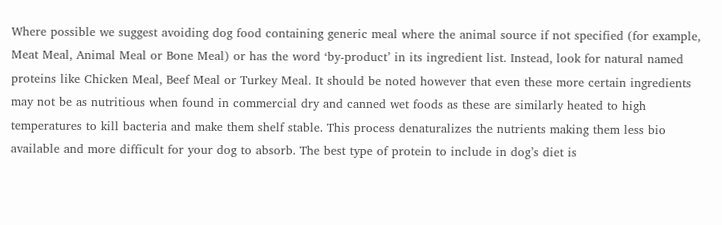Where possible we suggest avoiding dog food containing generic meal where the animal source if not specified (for example, Meat Meal, Animal Meal or Bone Meal) or has the word ‘by-product’ in its ingredient list. Instead, look for natural named proteins like Chicken Meal, Beef Meal or Turkey Meal. It should be noted however that even these more certain ingredients may not be as nutritious when found in commercial dry and canned wet foods as these are similarly heated to high temperatures to kill bacteria and make them shelf stable. This process denaturalizes the nutrients making them less bio available and more difficult for your dog to absorb. The best type of protein to include in dog’s diet is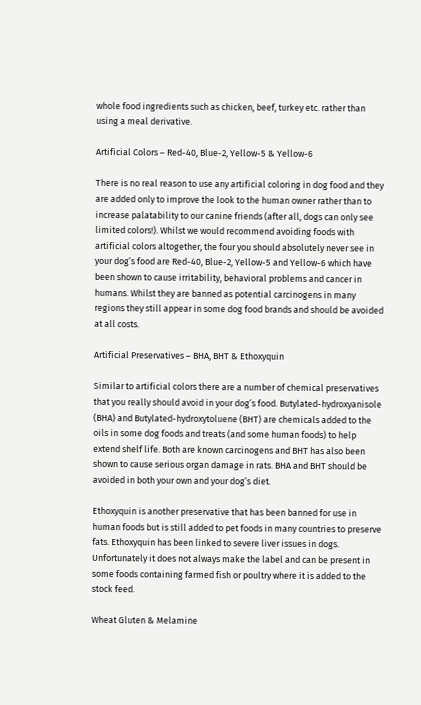whole food ingredients such as chicken, beef, turkey etc. rather than using a meal derivative.

Artificial Colors – Red-40, Blue-2, Yellow-5 & Yellow-6

There is no real reason to use any artificial coloring in dog food and they are added only to improve the look to the human owner rather than to increase palatability to our canine friends (after all, dogs can only see limited colors!). Whilst we would recommend avoiding foods with artificial colors altogether, the four you should absolutely never see in your dog’s food are Red-40, Blue-2, Yellow-5 and Yellow-6 which have been shown to cause irritability, behavioral problems and cancer in humans. Whilst they are banned as potential carcinogens in many regions they still appear in some dog food brands and should be avoided at all costs.

Artificial Preservatives – BHA, BHT & Ethoxyquin

Similar to artificial colors there are a number of chemical preservatives that you really should avoid in your dog’s food. Butylated-hydroxyanisole (BHA) and Butylated-hydroxytoluene (BHT) are chemicals added to the oils in some dog foods and treats (and some human foods) to help extend shelf life. Both are known carcinogens and BHT has also been shown to cause serious organ damage in rats. BHA and BHT should be avoided in both your own and your dog’s diet.

Ethoxyquin is another preservative that has been banned for use in human foods but is still added to pet foods in many countries to preserve fats. Ethoxyquin has been linked to severe liver issues in dogs. Unfortunately it does not always make the label and can be present in some foods containing farmed fish or poultry where it is added to the stock feed.

Wheat Gluten & Melamine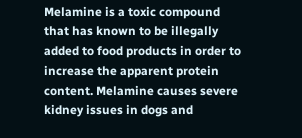Melamine is a toxic compound that has known to be illegally added to food products in order to increase the apparent protein content. Melamine causes severe kidney issues in dogs and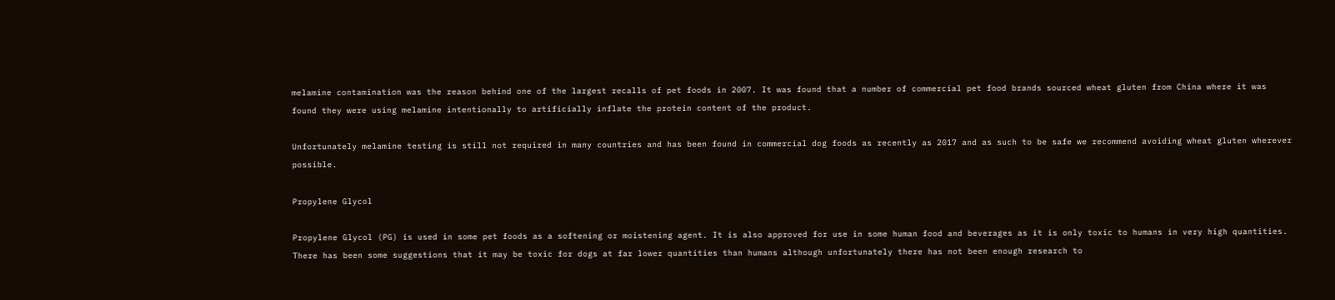melamine contamination was the reason behind one of the largest recalls of pet foods in 2007. It was found that a number of commercial pet food brands sourced wheat gluten from China where it was found they were using melamine intentionally to artificially inflate the protein content of the product.

Unfortunately melamine testing is still not required in many countries and has been found in commercial dog foods as recently as 2017 and as such to be safe we recommend avoiding wheat gluten wherever possible.

Propylene Glycol

Propylene Glycol (PG) is used in some pet foods as a softening or moistening agent. It is also approved for use in some human food and beverages as it is only toxic to humans in very high quantities. There has been some suggestions that it may be toxic for dogs at far lower quantities than humans although unfortunately there has not been enough research to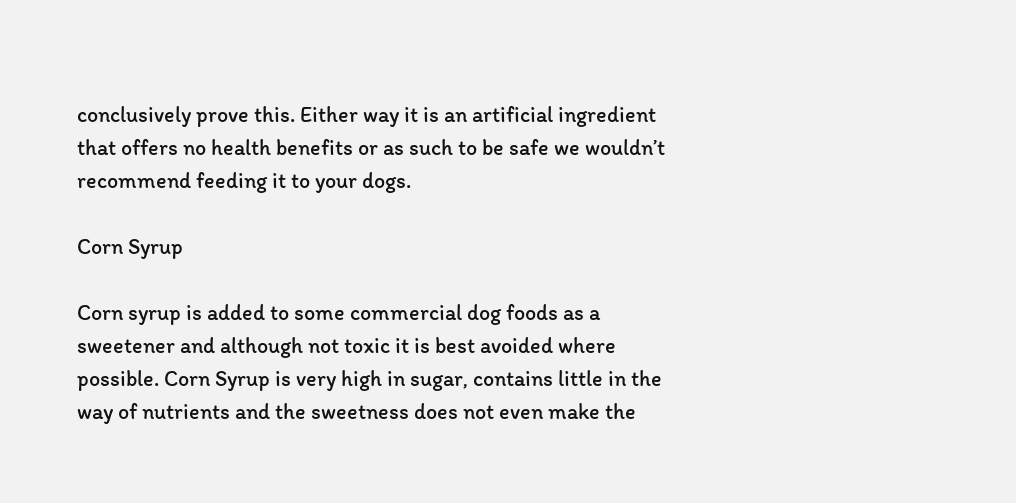conclusively prove this. Either way it is an artificial ingredient that offers no health benefits or as such to be safe we wouldn’t recommend feeding it to your dogs.

Corn Syrup

Corn syrup is added to some commercial dog foods as a sweetener and although not toxic it is best avoided where possible. Corn Syrup is very high in sugar, contains little in the way of nutrients and the sweetness does not even make the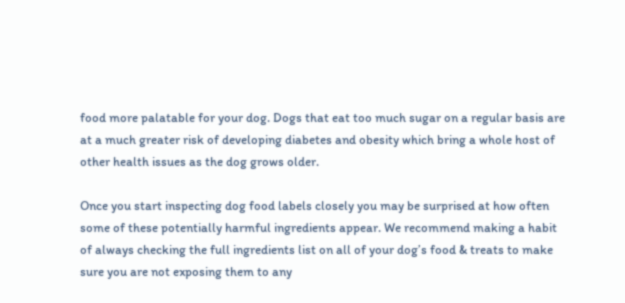food more palatable for your dog. Dogs that eat too much sugar on a regular basis are at a much greater risk of developing diabetes and obesity which bring a whole host of other health issues as the dog grows older.

Once you start inspecting dog food labels closely you may be surprised at how often some of these potentially harmful ingredients appear. We recommend making a habit of always checking the full ingredients list on all of your dog’s food & treats to make sure you are not exposing them to any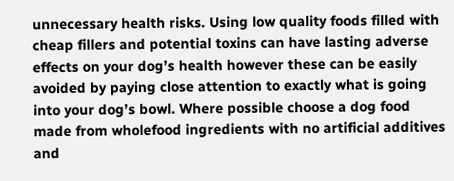unnecessary health risks. Using low quality foods filled with cheap fillers and potential toxins can have lasting adverse effects on your dog’s health however these can be easily avoided by paying close attention to exactly what is going into your dog’s bowl. Where possible choose a dog food made from wholefood ingredients with no artificial additives and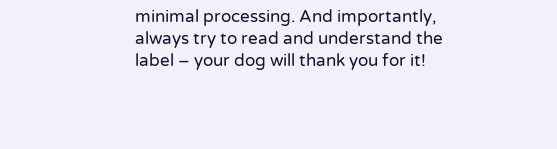minimal processing. And importantly, always try to read and understand the label – your dog will thank you for it!